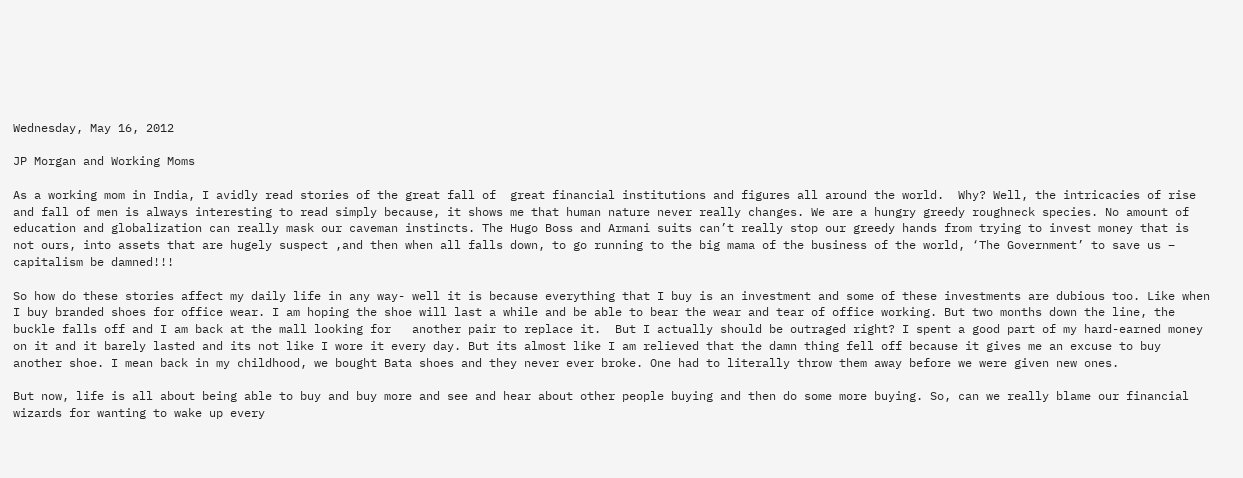Wednesday, May 16, 2012

JP Morgan and Working Moms

As a working mom in India, I avidly read stories of the great fall of  great financial institutions and figures all around the world.  Why? Well, the intricacies of rise and fall of men is always interesting to read simply because, it shows me that human nature never really changes. We are a hungry greedy roughneck species. No amount of education and globalization can really mask our caveman instincts. The Hugo Boss and Armani suits can’t really stop our greedy hands from trying to invest money that is not ours, into assets that are hugely suspect ,and then when all falls down, to go running to the big mama of the business of the world, ‘The Government’ to save us – capitalism be damned!!!

So how do these stories affect my daily life in any way- well it is because everything that I buy is an investment and some of these investments are dubious too. Like when I buy branded shoes for office wear. I am hoping the shoe will last a while and be able to bear the wear and tear of office working. But two months down the line, the buckle falls off and I am back at the mall looking for   another pair to replace it.  But I actually should be outraged right? I spent a good part of my hard-earned money on it and it barely lasted and its not like I wore it every day. But its almost like I am relieved that the damn thing fell off because it gives me an excuse to buy another shoe. I mean back in my childhood, we bought Bata shoes and they never ever broke. One had to literally throw them away before we were given new ones.

But now, life is all about being able to buy and buy more and see and hear about other people buying and then do some more buying. So, can we really blame our financial wizards for wanting to wake up every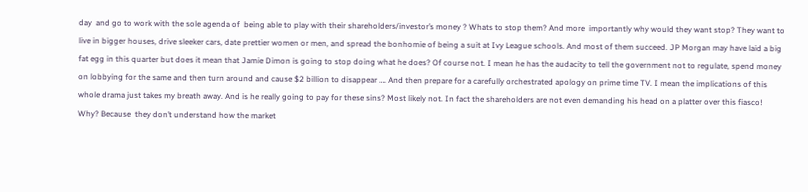day  and go to work with the sole agenda of  being able to play with their shareholders/investor’s money ? Whats to stop them? And more  importantly why would they want stop? They want to live in bigger houses, drive sleeker cars, date prettier women or men, and spread the bonhomie of being a suit at Ivy League schools. And most of them succeed. JP Morgan may have laid a big fat egg in this quarter but does it mean that Jamie Dimon is going to stop doing what he does? Of course not. I mean he has the audacity to tell the government not to regulate, spend money on lobbying for the same and then turn around and cause $2 billion to disappear …. And then prepare for a carefully orchestrated apology on prime time TV. I mean the implications of this whole drama just takes my breath away. And is he really going to pay for these sins? Most likely not. In fact the shareholders are not even demanding his head on a platter over this fiasco! Why? Because  they don’t understand how the market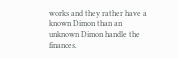works and they rather have a known Dimon than an unknown Dimon handle the finances.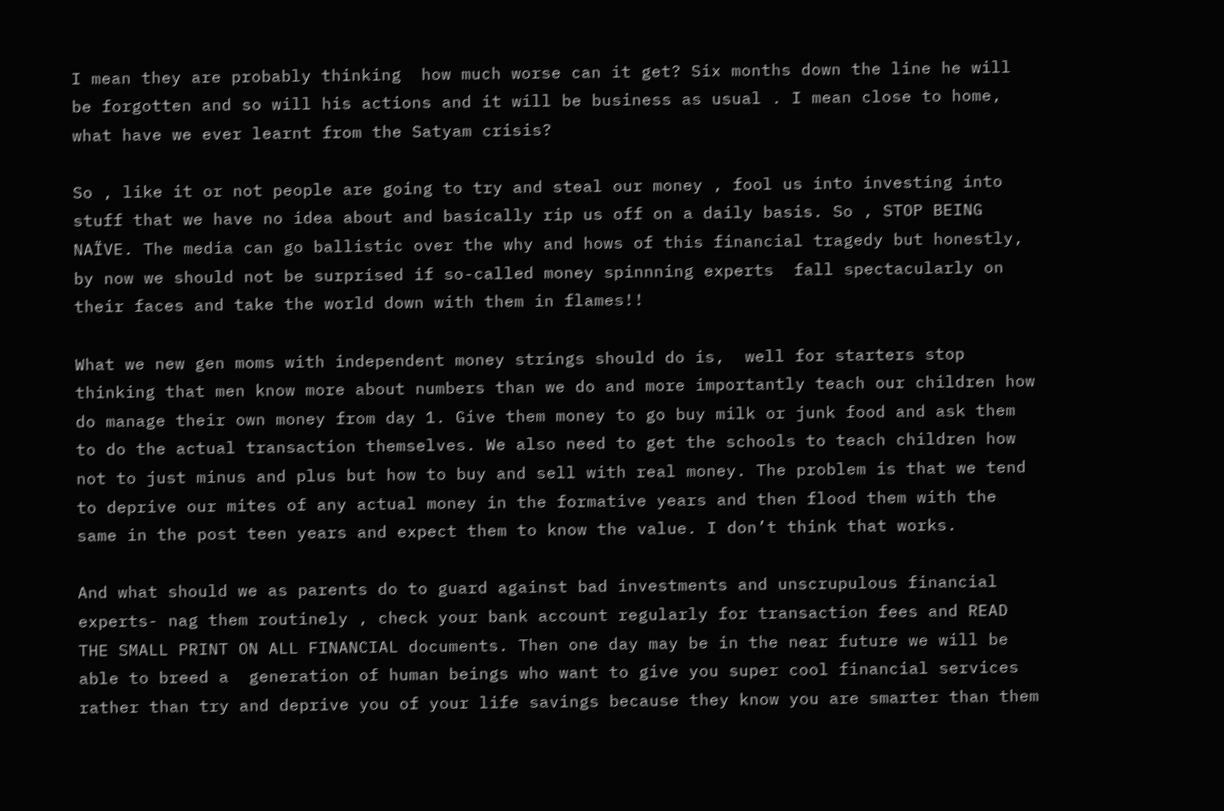I mean they are probably thinking  how much worse can it get? Six months down the line he will be forgotten and so will his actions and it will be business as usual . I mean close to home, what have we ever learnt from the Satyam crisis?

So , like it or not people are going to try and steal our money , fool us into investing into stuff that we have no idea about and basically rip us off on a daily basis. So , STOP BEING NAÏVE. The media can go ballistic over the why and hows of this financial tragedy but honestly, by now we should not be surprised if so-called money spinnning experts  fall spectacularly on their faces and take the world down with them in flames!!

What we new gen moms with independent money strings should do is,  well for starters stop thinking that men know more about numbers than we do and more importantly teach our children how do manage their own money from day 1. Give them money to go buy milk or junk food and ask them to do the actual transaction themselves. We also need to get the schools to teach children how not to just minus and plus but how to buy and sell with real money. The problem is that we tend to deprive our mites of any actual money in the formative years and then flood them with the same in the post teen years and expect them to know the value. I don’t think that works.

And what should we as parents do to guard against bad investments and unscrupulous financial experts- nag them routinely , check your bank account regularly for transaction fees and READ THE SMALL PRINT ON ALL FINANCIAL documents. Then one day may be in the near future we will be able to breed a  generation of human beings who want to give you super cool financial services rather than try and deprive you of your life savings because they know you are smarter than them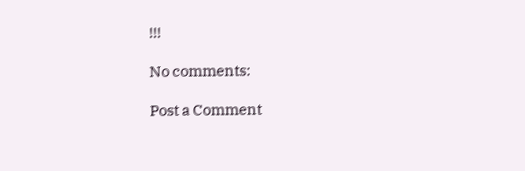!!!

No comments:

Post a Comment